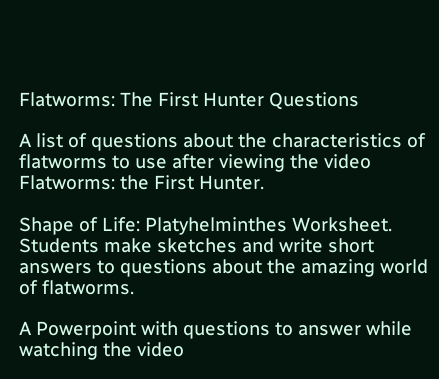Flatworms: The First Hunter Questions

A list of questions about the characteristics of flatworms to use after viewing the video Flatworms: the First Hunter.

Shape of Life: Platyhelminthes Worksheet. Students make sketches and write short answers to questions about the amazing world of flatworms.

A Powerpoint with questions to answer while watching the video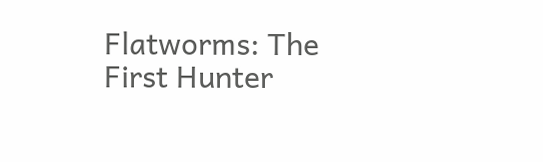Flatworms: The First Hunter